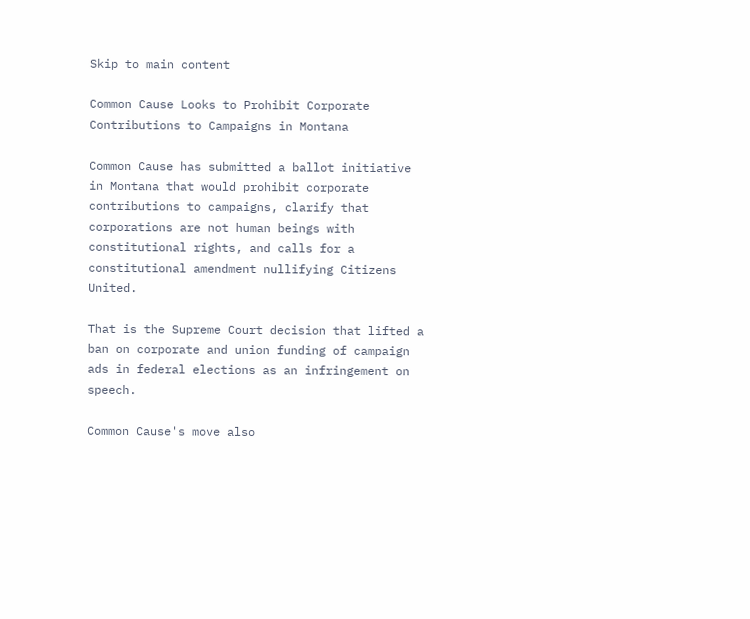Skip to main content

Common Cause Looks to Prohibit Corporate Contributions to Campaigns in Montana

Common Cause has submitted a ballot initiative in Montana that would prohibit corporate contributions to campaigns, clarify that corporations are not human beings with constitutional rights, and calls for a constitutional amendment nullifying Citizens United.

That is the Supreme Court decision that lifted a ban on corporate and union funding of campaign ads in federal elections as an infringement on speech.

Common Cause's move also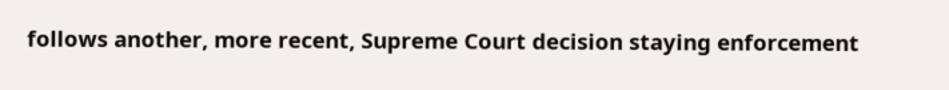follows another, more recent, Supreme Court decision staying enforcement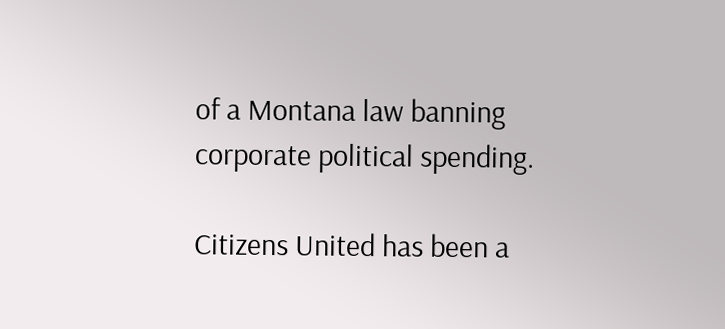of a Montana law banning corporate political spending.

Citizens United has been a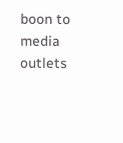boon to media outlets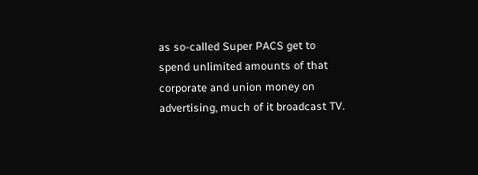as so-called Super PACS get to spend unlimited amounts of that corporate and union money on advertising, much of it broadcast TV.